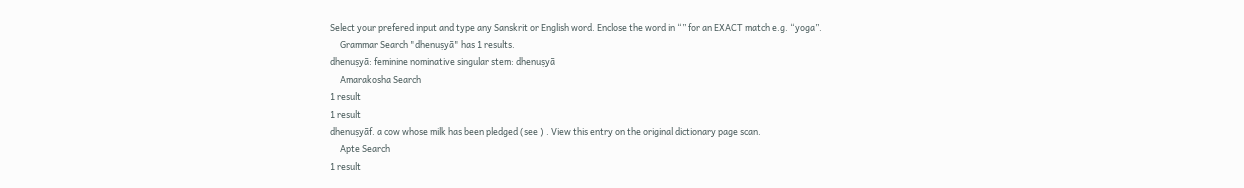Select your prefered input and type any Sanskrit or English word. Enclose the word in “” for an EXACT match e.g. “yoga”.
     Grammar Search "dhenuṣyā" has 1 results.
dhenuṣyā: feminine nominative singular stem: dhenuṣyā
     Amarakosha Search
1 result
1 result
dhenuṣyāf. a cow whose milk has been pledged (see ) . View this entry on the original dictionary page scan.
     Apte Search
1 result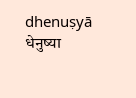dhenuṣyā धेनुष्या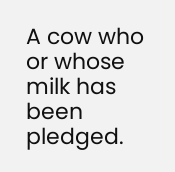A cow who or whose milk has been pledged.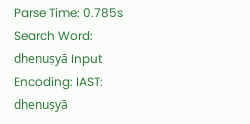Parse Time: 0.785s Search Word: dhenuṣyā Input Encoding: IAST: dhenuṣyā